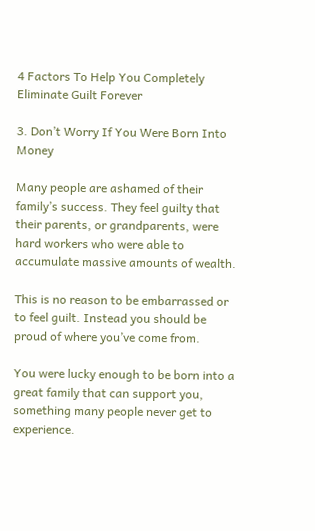4 Factors To Help You Completely Eliminate Guilt Forever

3. Don’t Worry If You Were Born Into Money

Many people are ashamed of their family’s success. They feel guilty that their parents, or grandparents, were hard workers who were able to accumulate massive amounts of wealth.

This is no reason to be embarrassed or to feel guilt. Instead you should be proud of where you’ve come from.

You were lucky enough to be born into a great family that can support you, something many people never get to experience.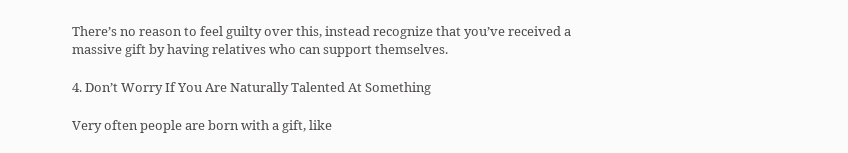There’s no reason to feel guilty over this, instead recognize that you’ve received a massive gift by having relatives who can support themselves.

4. Don’t Worry If You Are Naturally Talented At Something

Very often people are born with a gift, like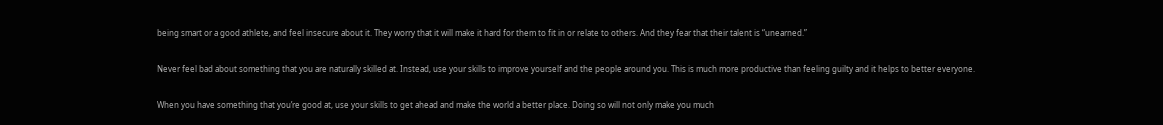being smart or a good athlete, and feel insecure about it. They worry that it will make it hard for them to fit in or relate to others. And they fear that their talent is “unearned.”

Never feel bad about something that you are naturally skilled at. Instead, use your skills to improve yourself and the people around you. This is much more productive than feeling guilty and it helps to better everyone.

When you have something that you’re good at, use your skills to get ahead and make the world a better place. Doing so will not only make you much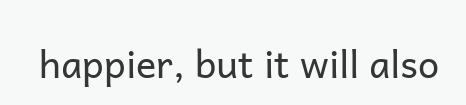happier, but it will also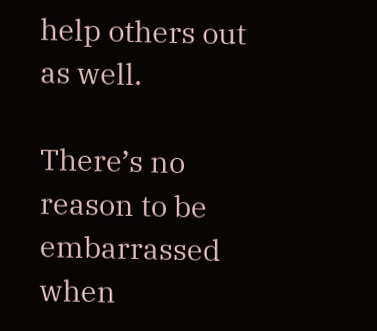help others out as well.

There’s no reason to be embarrassed when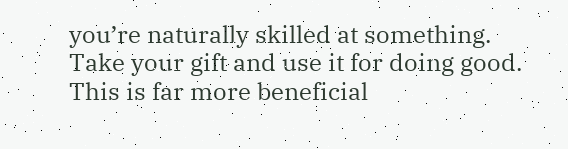you’re naturally skilled at something. Take your gift and use it for doing good. This is far more beneficial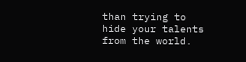than trying to hide your talents from the world.